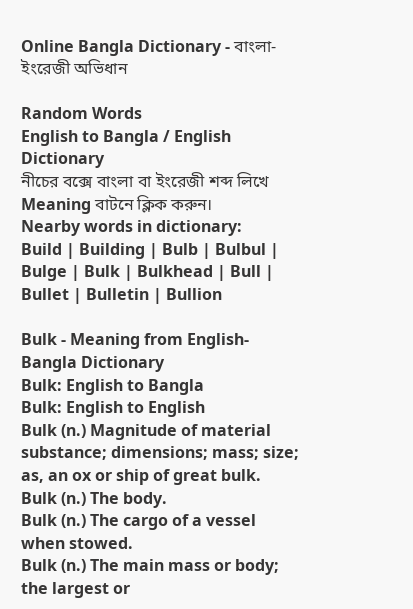Online Bangla Dictionary - বাংলা-ইংরেজী অভিধান

Random Words
English to Bangla / English Dictionary
নীচের বক্সে বাংলা বা ইংরেজী শব্দ লিখে Meaning বাটনে ক্লিক করুন।
Nearby words in dictionary:
Build | Building | Bulb | Bulbul | Bulge | Bulk | Bulkhead | Bull | Bullet | Bulletin | Bullion

Bulk - Meaning from English-Bangla Dictionary
Bulk: English to Bangla
Bulk: English to English
Bulk (n.) Magnitude of material substance; dimensions; mass; size; as, an ox or ship of great bulk.
Bulk (n.) The body.
Bulk (n.) The cargo of a vessel when stowed.
Bulk (n.) The main mass or body; the largest or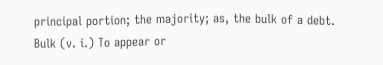principal portion; the majority; as, the bulk of a debt.
Bulk (v. i.) To appear or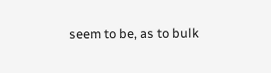seem to be, as to bulk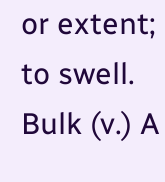or extent; to swell.
Bulk (v.) A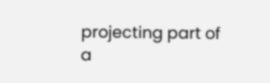projecting part of a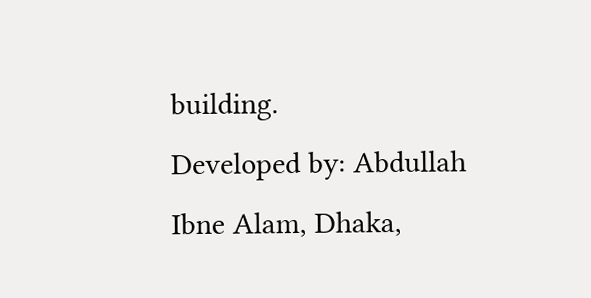building.
Developed by: Abdullah Ibne Alam, Dhaka,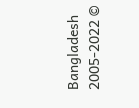Bangladesh
2005-2022 ©